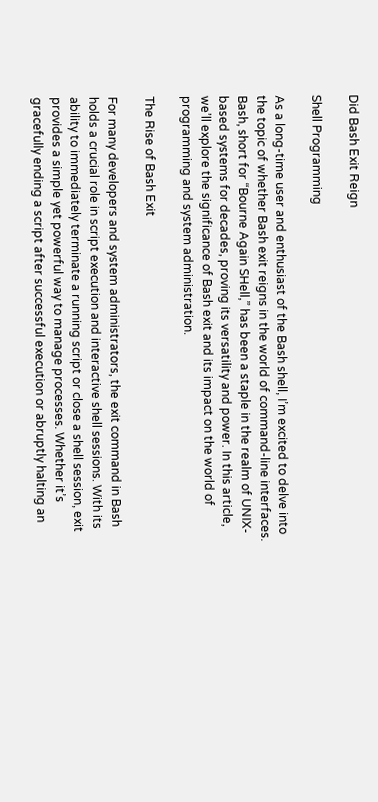Did Bash Exit Reign

Shell Programming

As a long-time user and enthusiast of the Bash shell, I’m excited to delve into the topic of whether Bash exit reigns in the world of command-line interfaces. Bash, short for “Bourne Again SHell,” has been a staple in the realm of UNIX-based systems for decades, proving its versatility and power. In this article, we’ll explore the significance of Bash exit and its impact on the world of programming and system administration.

The Rise of Bash Exit

For many developers and system administrators, the exit command in Bash holds a crucial role in script execution and interactive shell sessions. With its ability to immediately terminate a running script or close a shell session, exit provides a simple yet powerful way to manage processes. Whether it’s gracefully ending a script after successful execution or abruptly halting an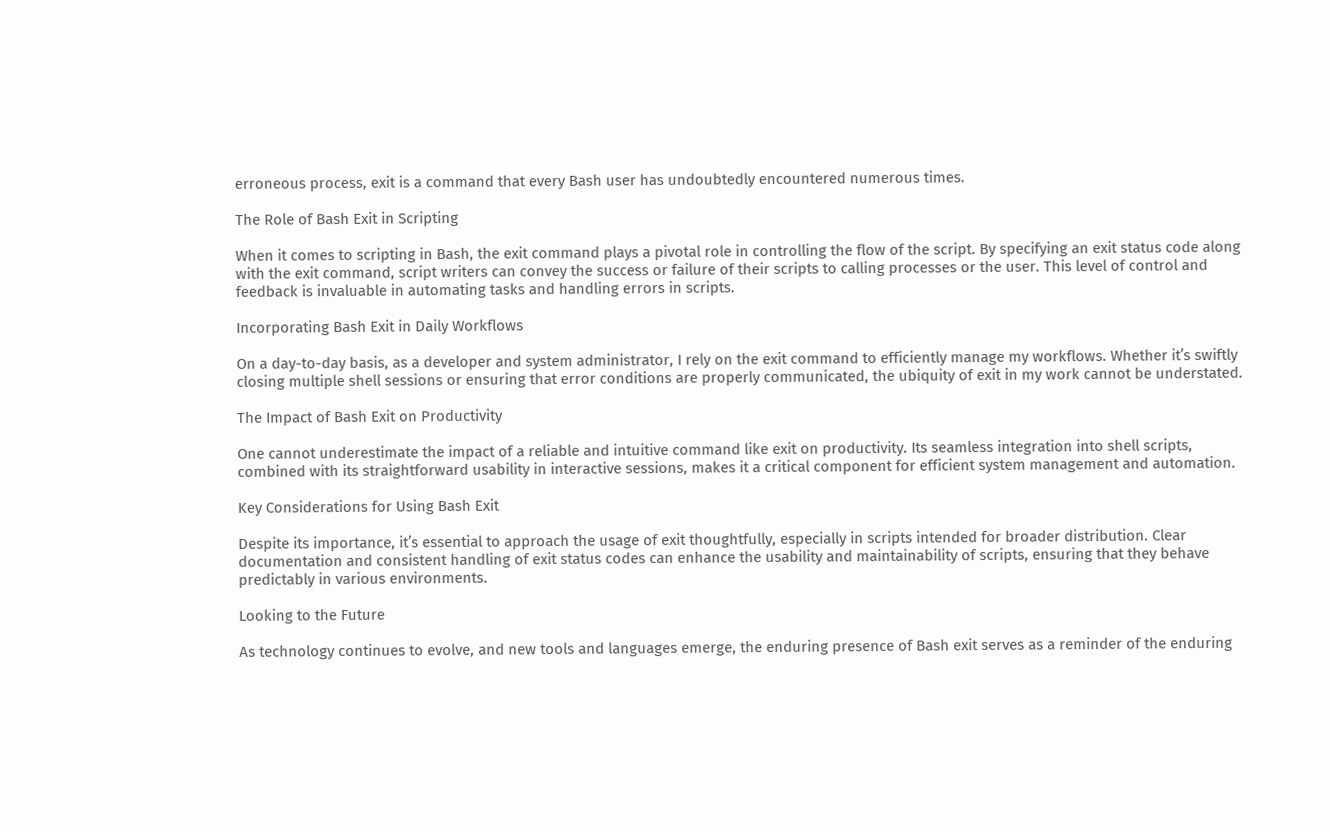erroneous process, exit is a command that every Bash user has undoubtedly encountered numerous times.

The Role of Bash Exit in Scripting

When it comes to scripting in Bash, the exit command plays a pivotal role in controlling the flow of the script. By specifying an exit status code along with the exit command, script writers can convey the success or failure of their scripts to calling processes or the user. This level of control and feedback is invaluable in automating tasks and handling errors in scripts.

Incorporating Bash Exit in Daily Workflows

On a day-to-day basis, as a developer and system administrator, I rely on the exit command to efficiently manage my workflows. Whether it’s swiftly closing multiple shell sessions or ensuring that error conditions are properly communicated, the ubiquity of exit in my work cannot be understated.

The Impact of Bash Exit on Productivity

One cannot underestimate the impact of a reliable and intuitive command like exit on productivity. Its seamless integration into shell scripts, combined with its straightforward usability in interactive sessions, makes it a critical component for efficient system management and automation.

Key Considerations for Using Bash Exit

Despite its importance, it’s essential to approach the usage of exit thoughtfully, especially in scripts intended for broader distribution. Clear documentation and consistent handling of exit status codes can enhance the usability and maintainability of scripts, ensuring that they behave predictably in various environments.

Looking to the Future

As technology continues to evolve, and new tools and languages emerge, the enduring presence of Bash exit serves as a reminder of the enduring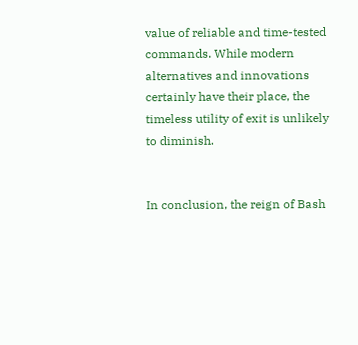value of reliable and time-tested commands. While modern alternatives and innovations certainly have their place, the timeless utility of exit is unlikely to diminish.


In conclusion, the reign of Bash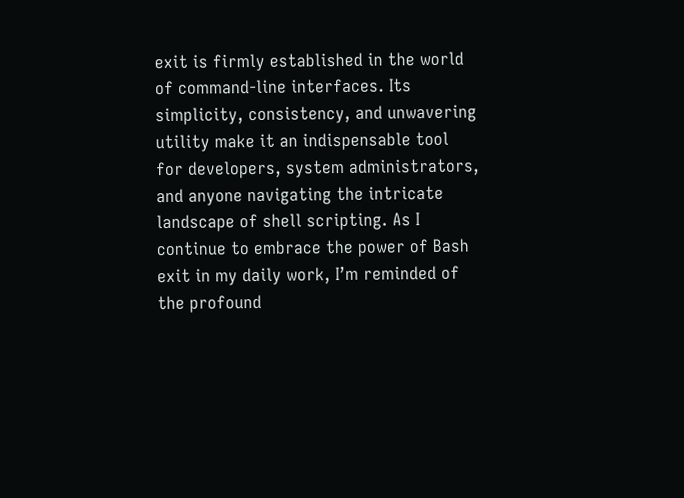exit is firmly established in the world of command-line interfaces. Its simplicity, consistency, and unwavering utility make it an indispensable tool for developers, system administrators, and anyone navigating the intricate landscape of shell scripting. As I continue to embrace the power of Bash exit in my daily work, I’m reminded of the profound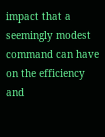impact that a seemingly modest command can have on the efficiency and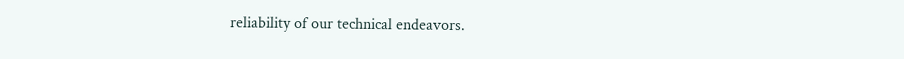reliability of our technical endeavors.